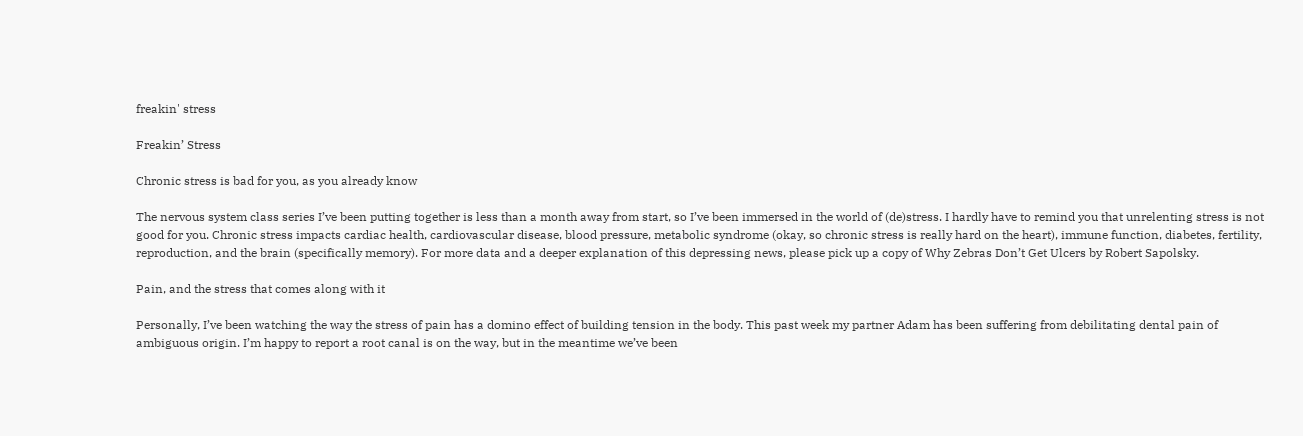freakin' stress

Freakin’ Stress

Chronic stress is bad for you, as you already know

The nervous system class series I’ve been putting together is less than a month away from start, so I’ve been immersed in the world of (de)stress. I hardly have to remind you that unrelenting stress is not good for you. Chronic stress impacts cardiac health, cardiovascular disease, blood pressure, metabolic syndrome (okay, so chronic stress is really hard on the heart), immune function, diabetes, fertility, reproduction, and the brain (specifically memory). For more data and a deeper explanation of this depressing news, please pick up a copy of Why Zebras Don’t Get Ulcers by Robert Sapolsky.

Pain, and the stress that comes along with it

Personally, I’ve been watching the way the stress of pain has a domino effect of building tension in the body. This past week my partner Adam has been suffering from debilitating dental pain of ambiguous origin. I’m happy to report a root canal is on the way, but in the meantime we’ve been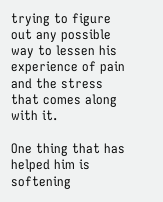trying to figure out any possible way to lessen his experience of pain and the stress that comes along with it.

One thing that has helped him is softening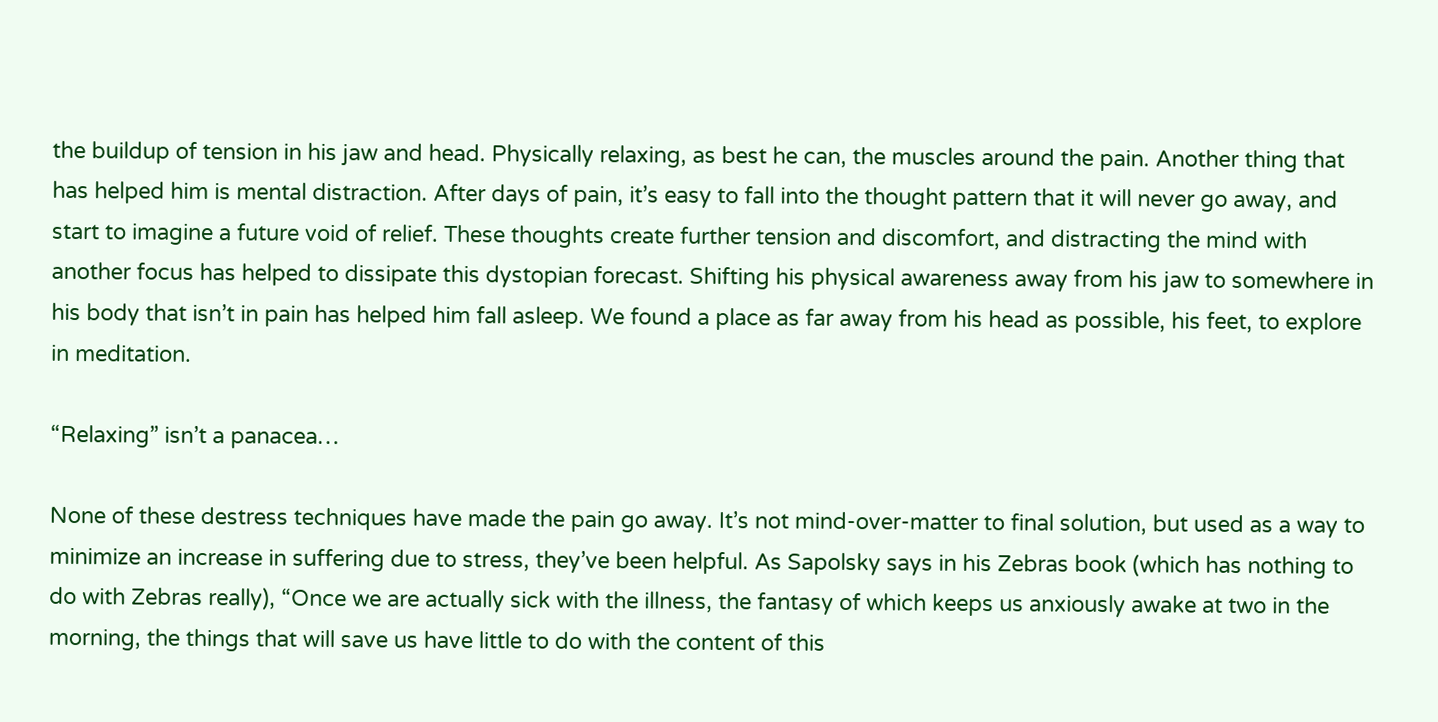the buildup of tension in his jaw and head. Physically relaxing, as best he can, the muscles around the pain. Another thing that has helped him is mental distraction. After days of pain, it’s easy to fall into the thought pattern that it will never go away, and start to imagine a future void of relief. These thoughts create further tension and discomfort, and distracting the mind with another focus has helped to dissipate this dystopian forecast. Shifting his physical awareness away from his jaw to somewhere in his body that isn’t in pain has helped him fall asleep. We found a place as far away from his head as possible, his feet, to explore in meditation.

“Relaxing” isn’t a panacea…

None of these destress techniques have made the pain go away. It’s not mind-over-matter to final solution, but used as a way to minimize an increase in suffering due to stress, they’ve been helpful. As Sapolsky says in his Zebras book (which has nothing to do with Zebras really), “Once we are actually sick with the illness, the fantasy of which keeps us anxiously awake at two in the morning, the things that will save us have little to do with the content of this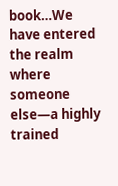book…We have entered the realm where someone else—a highly trained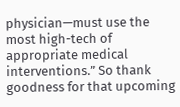physician—must use the most high-tech of appropriate medical interventions.” So thank goodness for that upcoming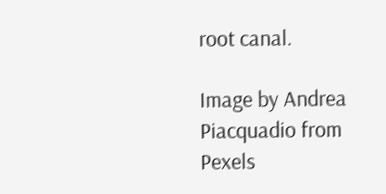root canal.

Image by Andrea Piacquadio from Pexels